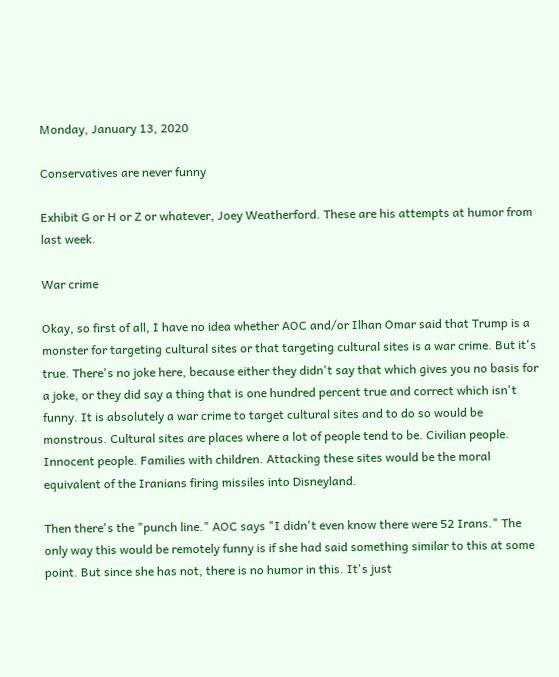Monday, January 13, 2020

Conservatives are never funny

Exhibit G or H or Z or whatever, Joey Weatherford. These are his attempts at humor from last week.

War crime

Okay, so first of all, I have no idea whether AOC and/or Ilhan Omar said that Trump is a monster for targeting cultural sites or that targeting cultural sites is a war crime. But it's true. There's no joke here, because either they didn't say that which gives you no basis for a joke, or they did say a thing that is one hundred percent true and correct which isn't funny. It is absolutely a war crime to target cultural sites and to do so would be monstrous. Cultural sites are places where a lot of people tend to be. Civilian people. Innocent people. Families with children. Attacking these sites would be the moral equivalent of the Iranians firing missiles into Disneyland.

Then there's the "punch line." AOC says "I didn't even know there were 52 Irans." The only way this would be remotely funny is if she had said something similar to this at some point. But since she has not, there is no humor in this. It's just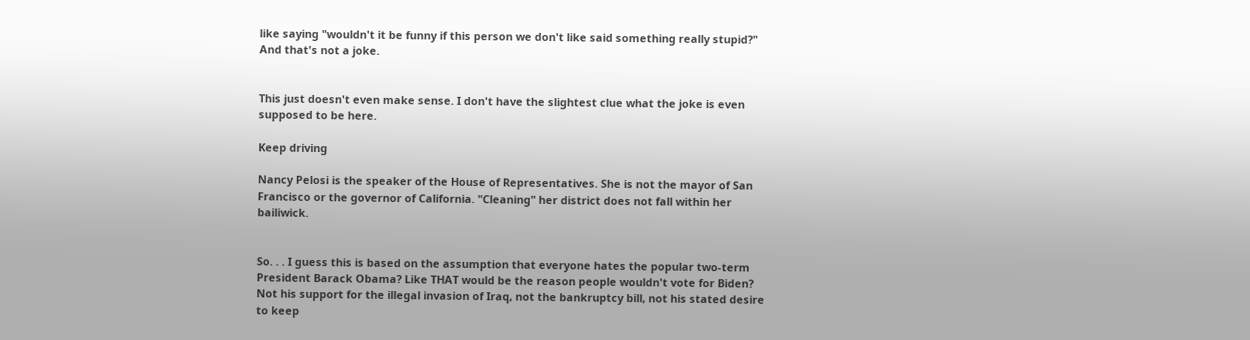like saying "wouldn't it be funny if this person we don't like said something really stupid?" And that's not a joke.


This just doesn't even make sense. I don't have the slightest clue what the joke is even supposed to be here.

Keep driving

Nancy Pelosi is the speaker of the House of Representatives. She is not the mayor of San Francisco or the governor of California. "Cleaning" her district does not fall within her bailiwick.


So. . . I guess this is based on the assumption that everyone hates the popular two-term President Barack Obama? Like THAT would be the reason people wouldn't vote for Biden? Not his support for the illegal invasion of Iraq, not the bankruptcy bill, not his stated desire to keep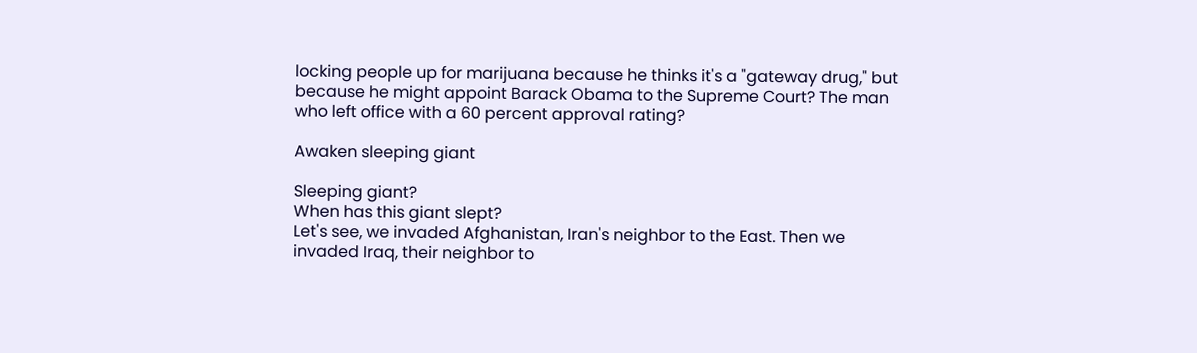locking people up for marijuana because he thinks it's a "gateway drug," but because he might appoint Barack Obama to the Supreme Court? The man who left office with a 60 percent approval rating?

Awaken sleeping giant

Sleeping giant?
When has this giant slept?
Let's see, we invaded Afghanistan, Iran's neighbor to the East. Then we invaded Iraq, their neighbor to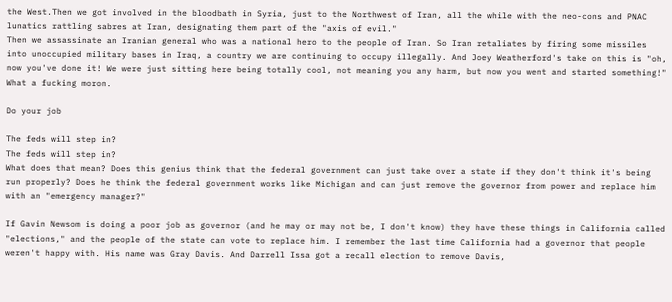the West.Then we got involved in the bloodbath in Syria, just to the Northwest of Iran, all the while with the neo-cons and PNAC lunatics rattling sabres at Iran, designating them part of the "axis of evil."
Then we assassinate an Iranian general who was a national hero to the people of Iran. So Iran retaliates by firing some missiles into unoccupied military bases in Iraq, a country we are continuing to occupy illegally. And Joey Weatherford's take on this is "oh, now you've done it! We were just sitting here being totally cool, not meaning you any harm, but now you went and started something!" What a fucking moron.

Do your job

The feds will step in?
The feds will step in?
What does that mean? Does this genius think that the federal government can just take over a state if they don't think it's being run properly? Does he think the federal government works like Michigan and can just remove the governor from power and replace him with an "emergency manager?"

If Gavin Newsom is doing a poor job as governor (and he may or may not be, I don't know) they have these things in California called "elections," and the people of the state can vote to replace him. I remember the last time California had a governor that people weren't happy with. His name was Gray Davis. And Darrell Issa got a recall election to remove Davis,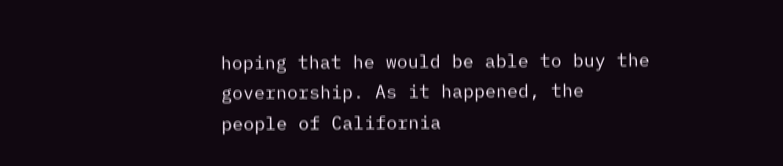hoping that he would be able to buy the governorship. As it happened, the people of California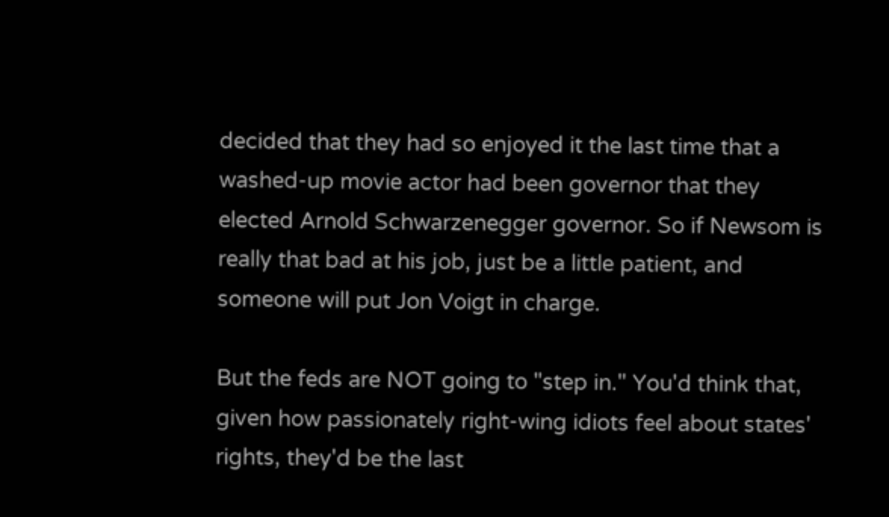decided that they had so enjoyed it the last time that a washed-up movie actor had been governor that they elected Arnold Schwarzenegger governor. So if Newsom is really that bad at his job, just be a little patient, and someone will put Jon Voigt in charge.

But the feds are NOT going to "step in." You'd think that, given how passionately right-wing idiots feel about states' rights, they'd be the last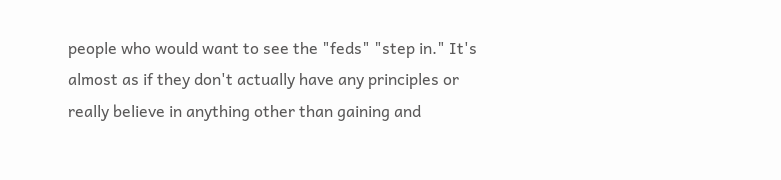people who would want to see the "feds" "step in." It's almost as if they don't actually have any principles or really believe in anything other than gaining and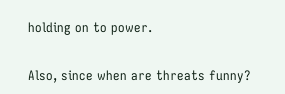holding on to power.

Also, since when are threats funny?